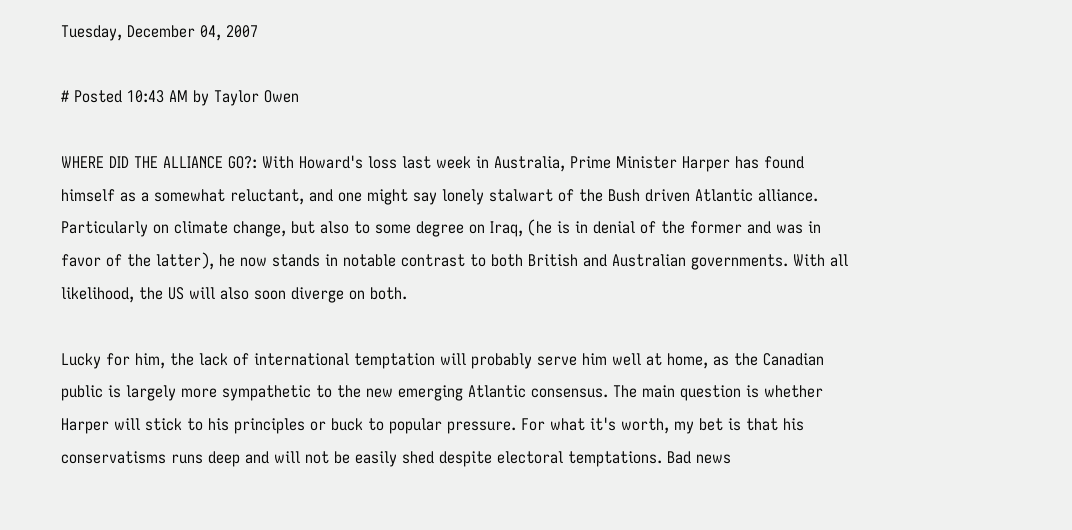Tuesday, December 04, 2007

# Posted 10:43 AM by Taylor Owen

WHERE DID THE ALLIANCE GO?: With Howard's loss last week in Australia, Prime Minister Harper has found himself as a somewhat reluctant, and one might say lonely stalwart of the Bush driven Atlantic alliance. Particularly on climate change, but also to some degree on Iraq, (he is in denial of the former and was in favor of the latter), he now stands in notable contrast to both British and Australian governments. With all likelihood, the US will also soon diverge on both.

Lucky for him, the lack of international temptation will probably serve him well at home, as the Canadian public is largely more sympathetic to the new emerging Atlantic consensus. The main question is whether Harper will stick to his principles or buck to popular pressure. For what it's worth, my bet is that his conservatisms runs deep and will not be easily shed despite electoral temptations. Bad news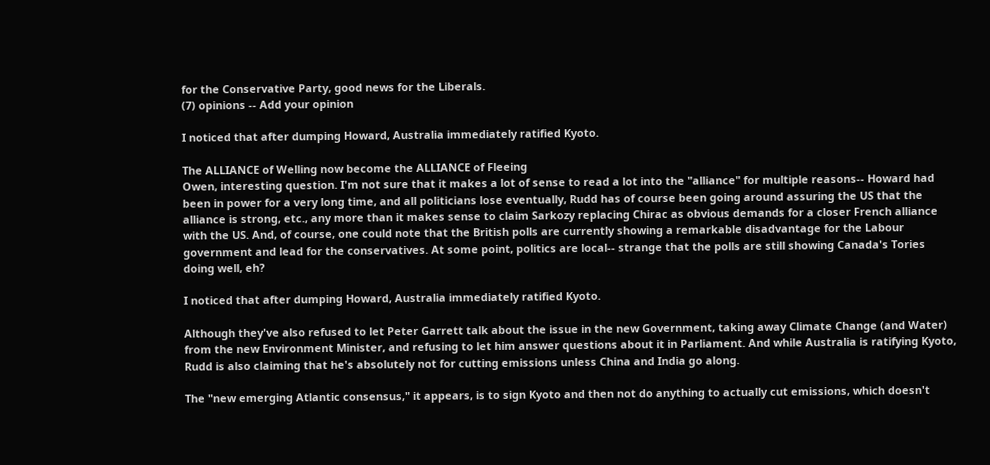for the Conservative Party, good news for the Liberals.
(7) opinions -- Add your opinion

I noticed that after dumping Howard, Australia immediately ratified Kyoto.

The ALLIANCE of Welling now become the ALLIANCE of Fleeing
Owen, interesting question. I'm not sure that it makes a lot of sense to read a lot into the "alliance" for multiple reasons-- Howard had been in power for a very long time, and all politicians lose eventually, Rudd has of course been going around assuring the US that the alliance is strong, etc., any more than it makes sense to claim Sarkozy replacing Chirac as obvious demands for a closer French alliance with the US. And, of course, one could note that the British polls are currently showing a remarkable disadvantage for the Labour government and lead for the conservatives. At some point, politics are local-- strange that the polls are still showing Canada's Tories doing well, eh?

I noticed that after dumping Howard, Australia immediately ratified Kyoto.

Although they've also refused to let Peter Garrett talk about the issue in the new Government, taking away Climate Change (and Water) from the new Environment Minister, and refusing to let him answer questions about it in Parliament. And while Australia is ratifying Kyoto, Rudd is also claiming that he's absolutely not for cutting emissions unless China and India go along.

The "new emerging Atlantic consensus," it appears, is to sign Kyoto and then not do anything to actually cut emissions, which doesn't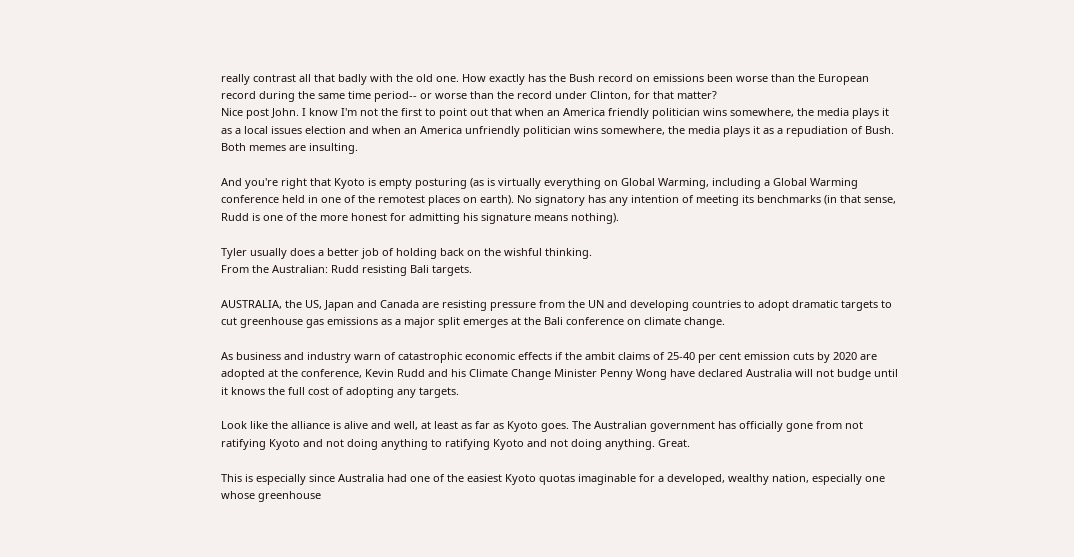really contrast all that badly with the old one. How exactly has the Bush record on emissions been worse than the European record during the same time period-- or worse than the record under Clinton, for that matter?
Nice post John. I know I'm not the first to point out that when an America friendly politician wins somewhere, the media plays it as a local issues election and when an America unfriendly politician wins somewhere, the media plays it as a repudiation of Bush. Both memes are insulting.

And you're right that Kyoto is empty posturing (as is virtually everything on Global Warming, including a Global Warming conference held in one of the remotest places on earth). No signatory has any intention of meeting its benchmarks (in that sense, Rudd is one of the more honest for admitting his signature means nothing).

Tyler usually does a better job of holding back on the wishful thinking.
From the Australian: Rudd resisting Bali targets.

AUSTRALIA, the US, Japan and Canada are resisting pressure from the UN and developing countries to adopt dramatic targets to cut greenhouse gas emissions as a major split emerges at the Bali conference on climate change.

As business and industry warn of catastrophic economic effects if the ambit claims of 25-40 per cent emission cuts by 2020 are adopted at the conference, Kevin Rudd and his Climate Change Minister Penny Wong have declared Australia will not budge until it knows the full cost of adopting any targets.

Look like the alliance is alive and well, at least as far as Kyoto goes. The Australian government has officially gone from not ratifying Kyoto and not doing anything to ratifying Kyoto and not doing anything. Great.

This is especially since Australia had one of the easiest Kyoto quotas imaginable for a developed, wealthy nation, especially one whose greenhouse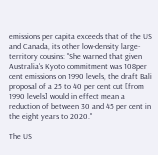emissions per capita exceeds that of the US and Canada, its other low-density large-territory cousins: "She warned that given Australia's Kyoto commitment was 108per cent emissions on 1990 levels, the draft Bali proposal of a 25 to 40 per cent cut [from 1990 levels] would in effect mean a reduction of between 30 and 45 per cent in the eight years to 2020."

The US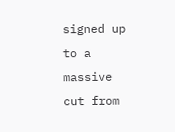signed up to a massive cut from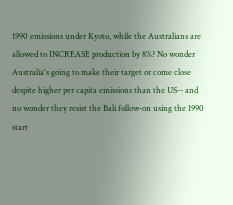1990 emissions under Kyoto, while the Australians are allowed to INCREASE production by 8%? No wonder Australia's going to make their target or come close despite higher per capita emissions than the US-- and no wonder they resist the Bali follow-on using the 1990 start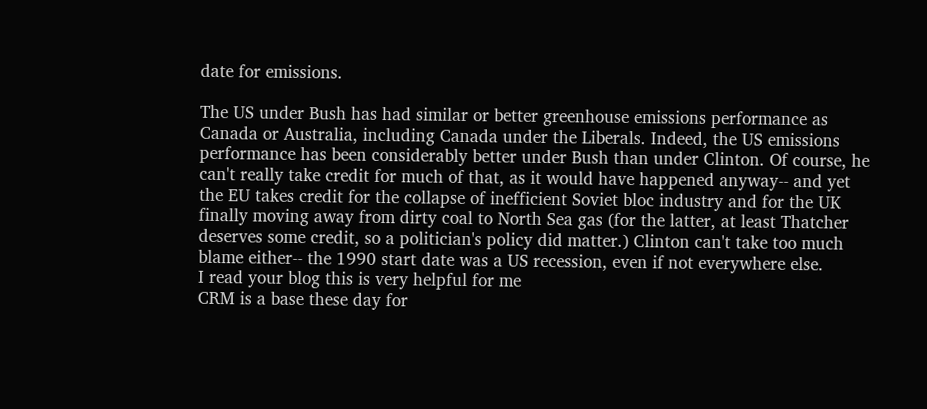date for emissions.

The US under Bush has had similar or better greenhouse emissions performance as Canada or Australia, including Canada under the Liberals. Indeed, the US emissions performance has been considerably better under Bush than under Clinton. Of course, he can't really take credit for much of that, as it would have happened anyway-- and yet the EU takes credit for the collapse of inefficient Soviet bloc industry and for the UK finally moving away from dirty coal to North Sea gas (for the latter, at least Thatcher deserves some credit, so a politician's policy did matter.) Clinton can't take too much blame either-- the 1990 start date was a US recession, even if not everywhere else.
I read your blog this is very helpful for me
CRM is a base these day for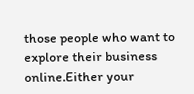those people who want to explore their business online.Either your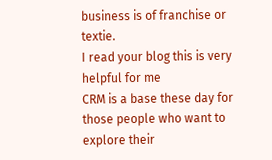business is of franchise or textie.
I read your blog this is very helpful for me
CRM is a base these day for those people who want to explore their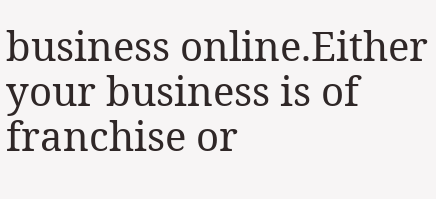business online.Either your business is of franchise or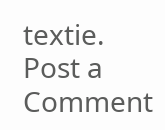textie.
Post a Comment